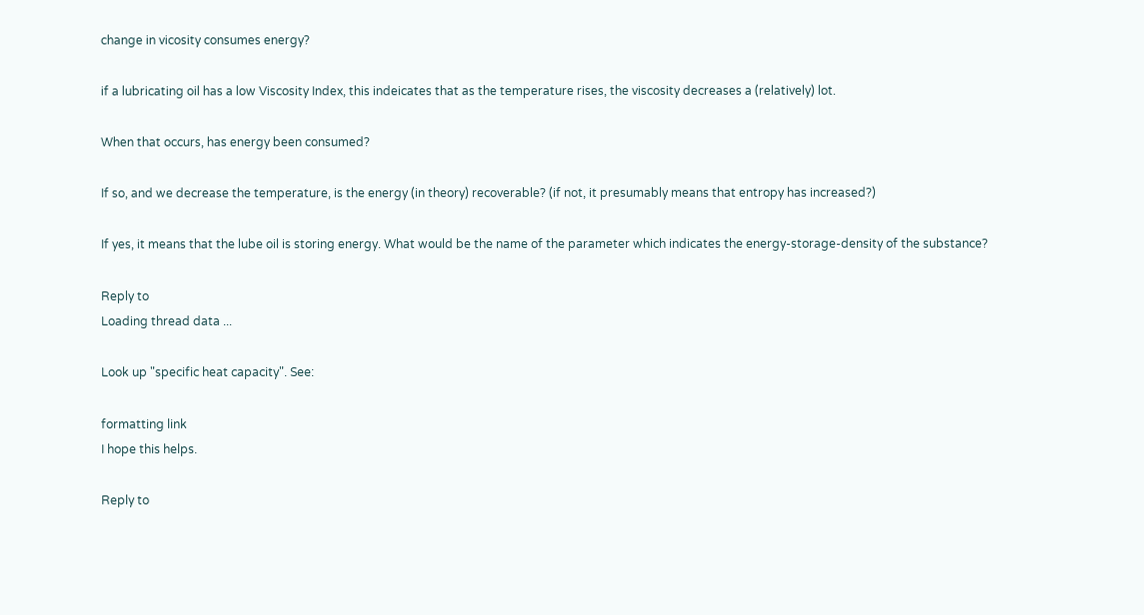change in vicosity consumes energy?

if a lubricating oil has a low Viscosity Index, this indeicates that as the temperature rises, the viscosity decreases a (relatively) lot.

When that occurs, has energy been consumed?

If so, and we decrease the temperature, is the energy (in theory) recoverable? (if not, it presumably means that entropy has increased?)

If yes, it means that the lube oil is storing energy. What would be the name of the parameter which indicates the energy-storage-density of the substance?

Reply to
Loading thread data ...

Look up "specific heat capacity". See:

formatting link
I hope this helps.

Reply to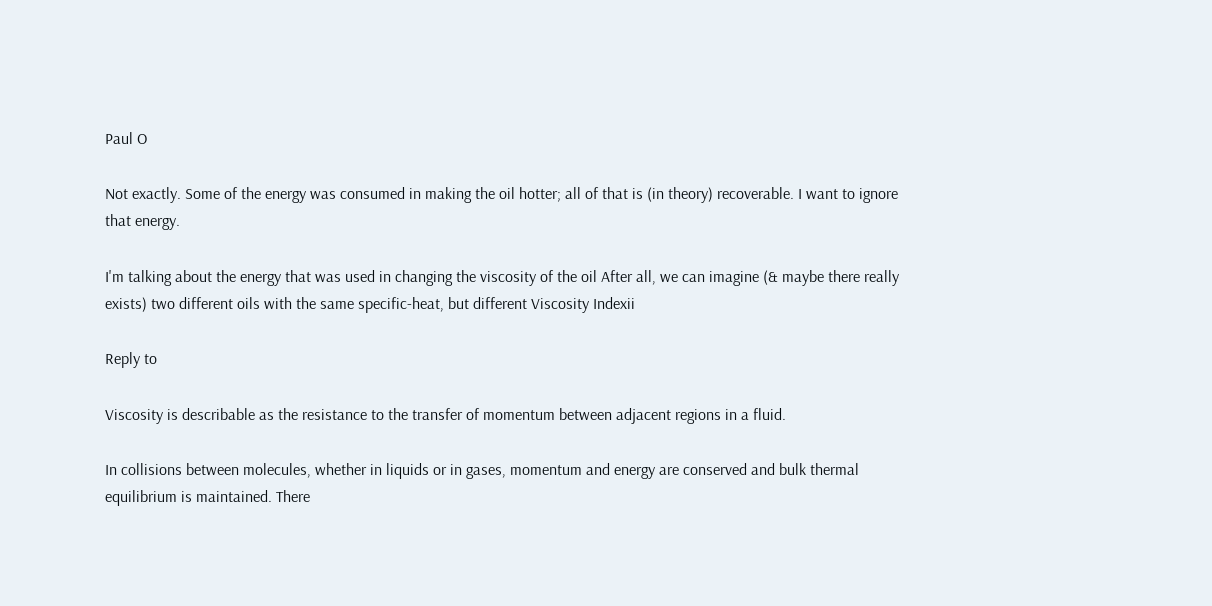Paul O

Not exactly. Some of the energy was consumed in making the oil hotter; all of that is (in theory) recoverable. I want to ignore that energy.

I'm talking about the energy that was used in changing the viscosity of the oil After all, we can imagine (& maybe there really exists) two different oils with the same specific-heat, but different Viscosity Indexii

Reply to

Viscosity is describable as the resistance to the transfer of momentum between adjacent regions in a fluid.

In collisions between molecules, whether in liquids or in gases, momentum and energy are conserved and bulk thermal equilibrium is maintained. There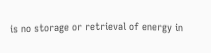is no storage or retrieval of energy in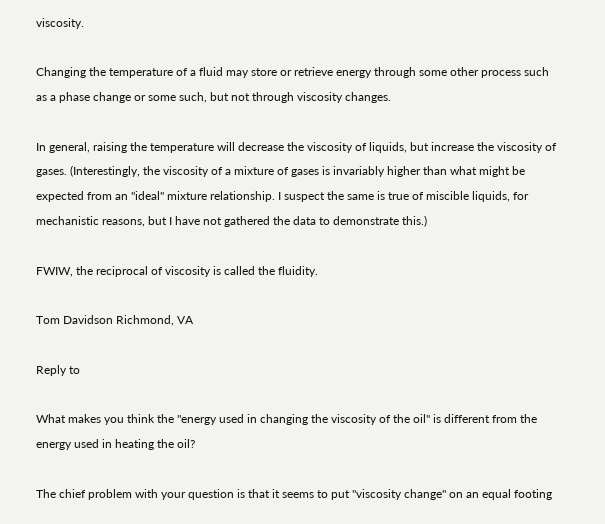viscosity.

Changing the temperature of a fluid may store or retrieve energy through some other process such as a phase change or some such, but not through viscosity changes.

In general, raising the temperature will decrease the viscosity of liquids, but increase the viscosity of gases. (Interestingly, the viscosity of a mixture of gases is invariably higher than what might be expected from an "ideal" mixture relationship. I suspect the same is true of miscible liquids, for mechanistic reasons, but I have not gathered the data to demonstrate this.)

FWIW, the reciprocal of viscosity is called the fluidity.

Tom Davidson Richmond, VA

Reply to

What makes you think the "energy used in changing the viscosity of the oil" is different from the energy used in heating the oil?

The chief problem with your question is that it seems to put "viscosity change" on an equal footing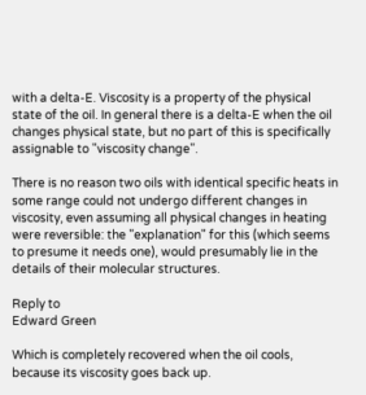with a delta-E. Viscosity is a property of the physical state of the oil. In general there is a delta-E when the oil changes physical state, but no part of this is specifically assignable to "viscosity change".

There is no reason two oils with identical specific heats in some range could not undergo different changes in viscosity, even assuming all physical changes in heating were reversible: the "explanation" for this (which seems to presume it needs one), would presumably lie in the details of their molecular structures.

Reply to
Edward Green

Which is completely recovered when the oil cools, because its viscosity goes back up.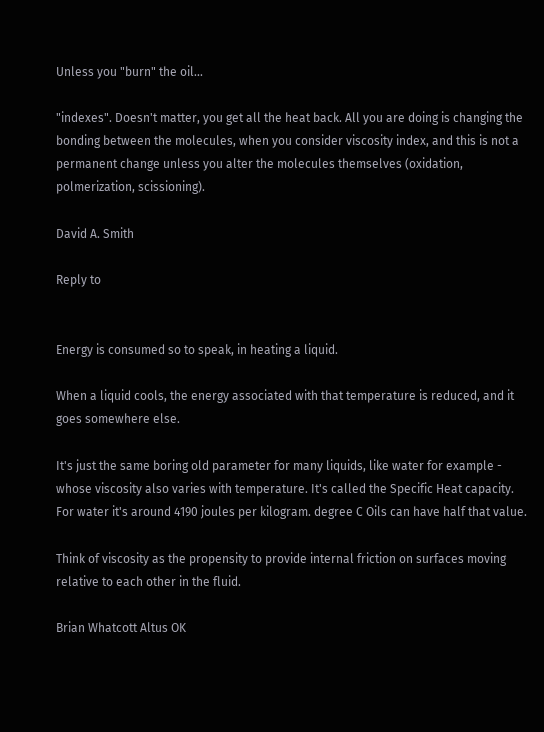Unless you "burn" the oil...

"indexes". Doesn't matter, you get all the heat back. All you are doing is changing the bonding between the molecules, when you consider viscosity index, and this is not a permanent change unless you alter the molecules themselves (oxidation, polmerization, scissioning).

David A. Smith

Reply to


Energy is consumed so to speak, in heating a liquid.

When a liquid cools, the energy associated with that temperature is reduced, and it goes somewhere else.

It's just the same boring old parameter for many liquids, like water for example - whose viscosity also varies with temperature. It's called the Specific Heat capacity. For water it's around 4190 joules per kilogram. degree C Oils can have half that value.

Think of viscosity as the propensity to provide internal friction on surfaces moving relative to each other in the fluid.

Brian Whatcott Altus OK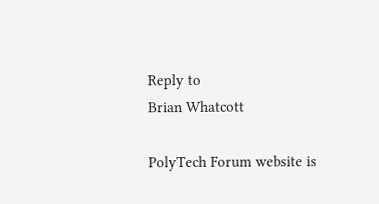Reply to
Brian Whatcott

PolyTech Forum website is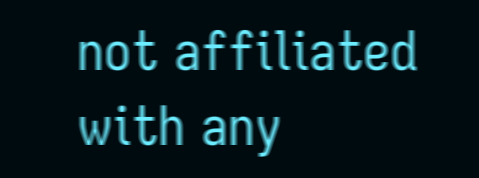not affiliated with any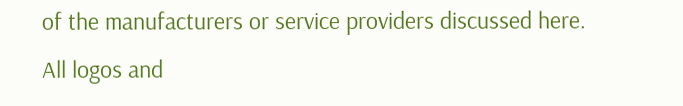of the manufacturers or service providers discussed here. All logos and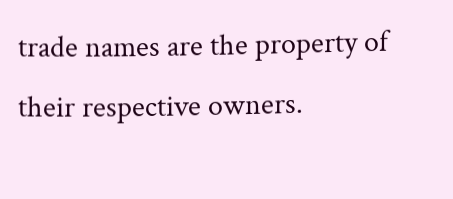trade names are the property of their respective owners.